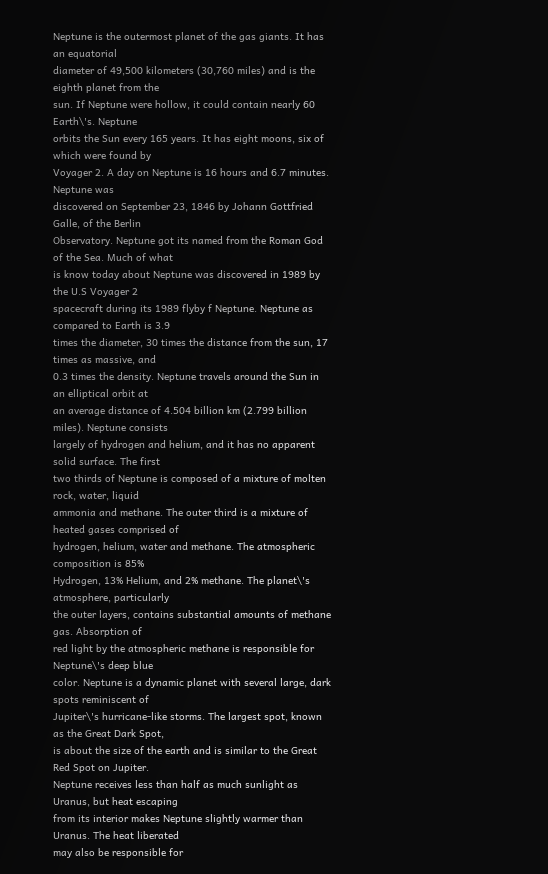Neptune is the outermost planet of the gas giants. It has an equatorial
diameter of 49,500 kilometers (30,760 miles) and is the eighth planet from the
sun. If Neptune were hollow, it could contain nearly 60 Earth\'s. Neptune
orbits the Sun every 165 years. It has eight moons, six of which were found by
Voyager 2. A day on Neptune is 16 hours and 6.7 minutes. Neptune was
discovered on September 23, 1846 by Johann Gottfried Galle, of the Berlin
Observatory. Neptune got its named from the Roman God of the Sea. Much of what
is know today about Neptune was discovered in 1989 by the U.S Voyager 2
spacecraft during its 1989 flyby f Neptune. Neptune as compared to Earth is 3.9
times the diameter, 30 times the distance from the sun, 17 times as massive, and
0.3 times the density. Neptune travels around the Sun in an elliptical orbit at
an average distance of 4.504 billion km (2.799 billion miles). Neptune consists
largely of hydrogen and helium, and it has no apparent solid surface. The first
two thirds of Neptune is composed of a mixture of molten rock, water, liquid
ammonia and methane. The outer third is a mixture of heated gases comprised of
hydrogen, helium, water and methane. The atmospheric composition is 85%
Hydrogen, 13% Helium, and 2% methane. The planet\'s atmosphere, particularly
the outer layers, contains substantial amounts of methane gas. Absorption of
red light by the atmospheric methane is responsible for Neptune\'s deep blue
color. Neptune is a dynamic planet with several large, dark spots reminiscent of
Jupiter\'s hurricane-like storms. The largest spot, known as the Great Dark Spot,
is about the size of the earth and is similar to the Great Red Spot on Jupiter.
Neptune receives less than half as much sunlight as Uranus, but heat escaping
from its interior makes Neptune slightly warmer than Uranus. The heat liberated
may also be responsible for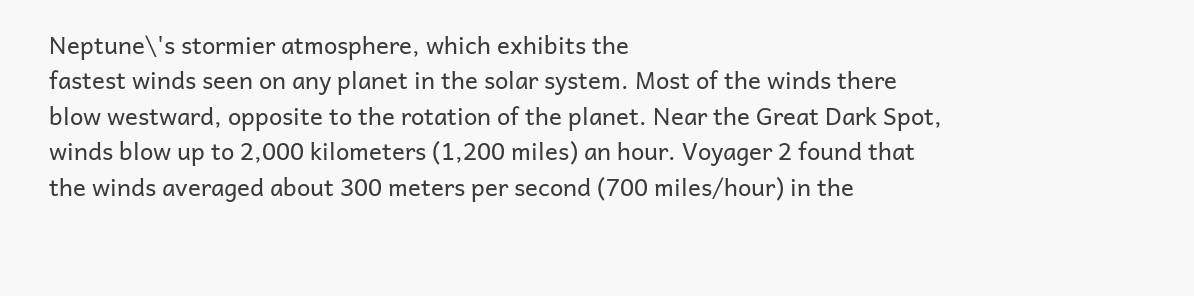Neptune\'s stormier atmosphere, which exhibits the
fastest winds seen on any planet in the solar system. Most of the winds there
blow westward, opposite to the rotation of the planet. Near the Great Dark Spot,
winds blow up to 2,000 kilometers (1,200 miles) an hour. Voyager 2 found that
the winds averaged about 300 meters per second (700 miles/hour) in the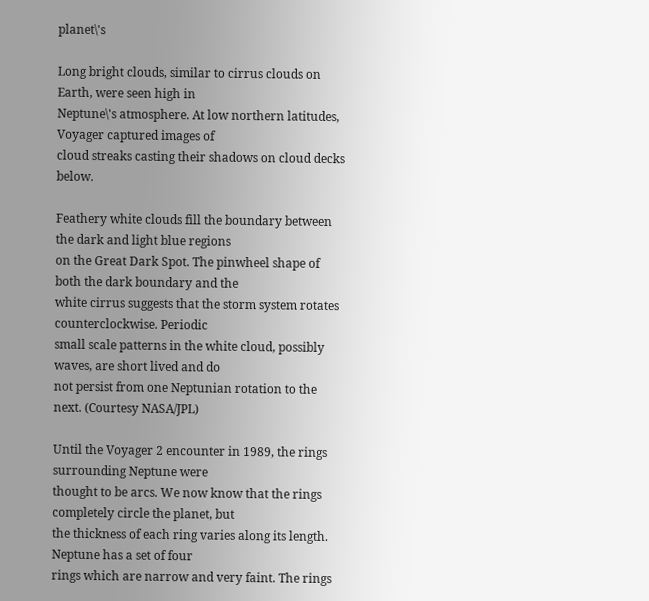planet\'s

Long bright clouds, similar to cirrus clouds on Earth, were seen high in
Neptune\'s atmosphere. At low northern latitudes, Voyager captured images of
cloud streaks casting their shadows on cloud decks below.

Feathery white clouds fill the boundary between the dark and light blue regions
on the Great Dark Spot. The pinwheel shape of both the dark boundary and the
white cirrus suggests that the storm system rotates counterclockwise. Periodic
small scale patterns in the white cloud, possibly waves, are short lived and do
not persist from one Neptunian rotation to the next. (Courtesy NASA/JPL)

Until the Voyager 2 encounter in 1989, the rings surrounding Neptune were
thought to be arcs. We now know that the rings completely circle the planet, but
the thickness of each ring varies along its length. Neptune has a set of four
rings which are narrow and very faint. The rings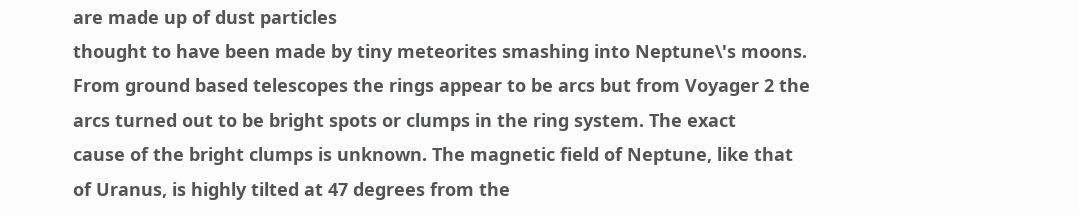are made up of dust particles
thought to have been made by tiny meteorites smashing into Neptune\'s moons.
From ground based telescopes the rings appear to be arcs but from Voyager 2 the
arcs turned out to be bright spots or clumps in the ring system. The exact
cause of the bright clumps is unknown. The magnetic field of Neptune, like that
of Uranus, is highly tilted at 47 degrees from the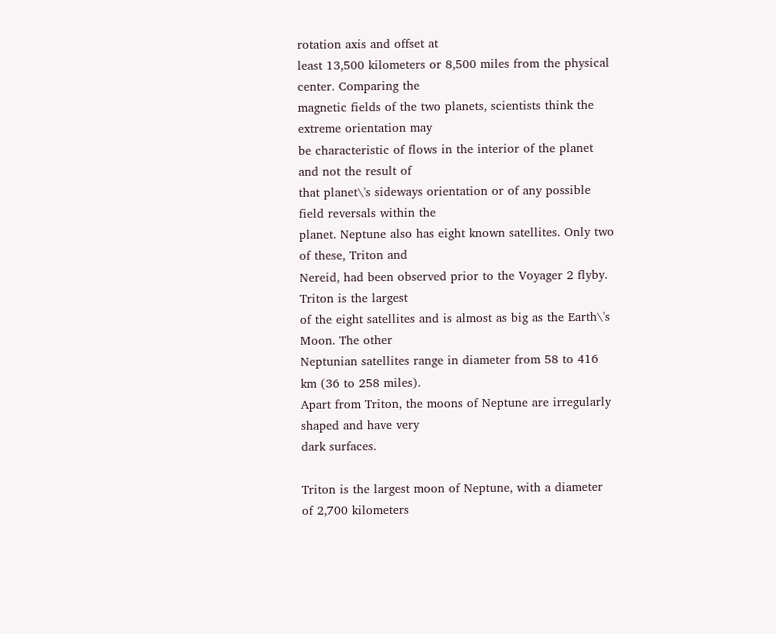rotation axis and offset at
least 13,500 kilometers or 8,500 miles from the physical center. Comparing the
magnetic fields of the two planets, scientists think the extreme orientation may
be characteristic of flows in the interior of the planet and not the result of
that planet\'s sideways orientation or of any possible field reversals within the
planet. Neptune also has eight known satellites. Only two of these, Triton and
Nereid, had been observed prior to the Voyager 2 flyby. Triton is the largest
of the eight satellites and is almost as big as the Earth\'s Moon. The other
Neptunian satellites range in diameter from 58 to 416 km (36 to 258 miles).
Apart from Triton, the moons of Neptune are irregularly shaped and have very
dark surfaces.

Triton is the largest moon of Neptune, with a diameter of 2,700 kilometers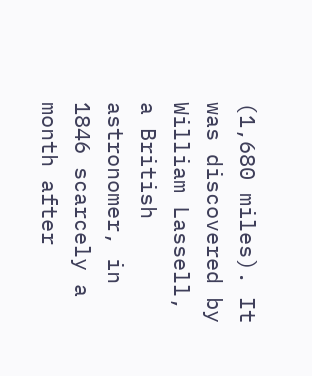(1,680 miles). It was discovered by William Lassell, a British astronomer, in
1846 scarcely a month after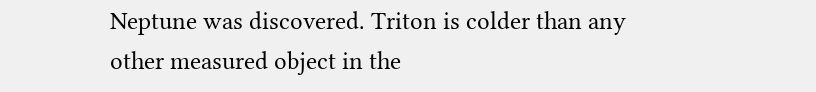Neptune was discovered. Triton is colder than any
other measured object in the